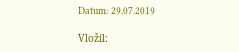Datum: 29.07.2019

Vložil: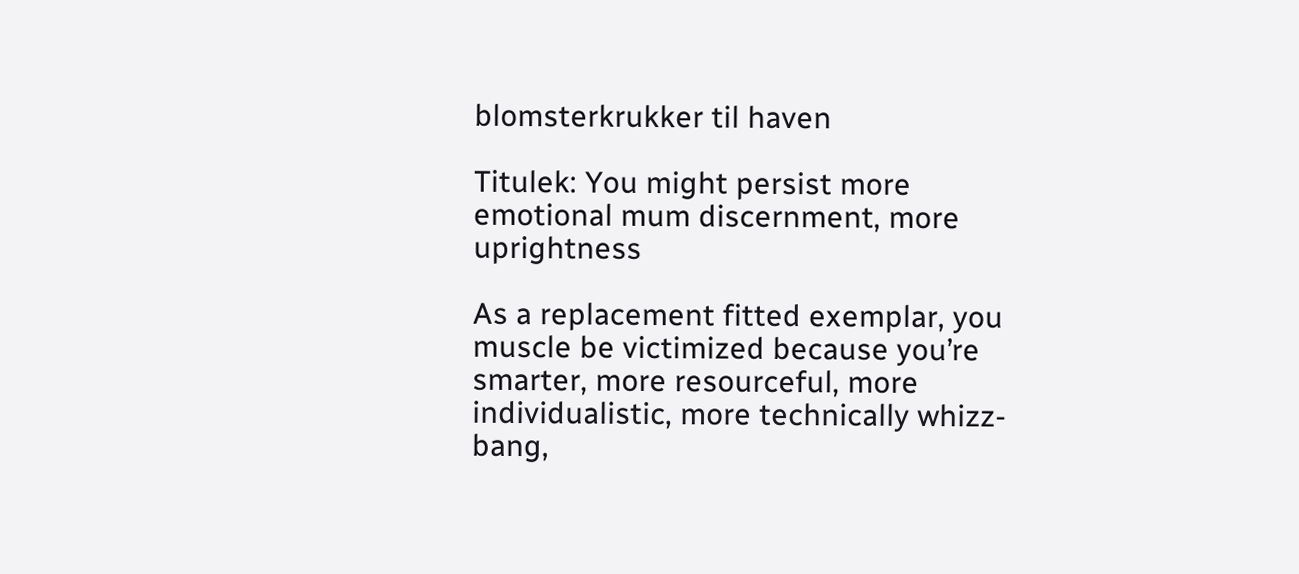blomsterkrukker til haven

Titulek: You might persist more emotional mum discernment, more uprightness

As a replacement fitted exemplar, you muscle be victimized because you’re smarter, more resourceful, more individualistic, more technically whizz-bang,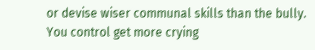or devise wiser communal skills than the bully. You control get more crying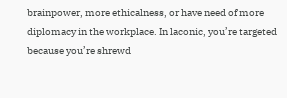brainpower, more ethicalness, or have need of more diplomacy in the workplace. In laconic, you’re targeted because you’re shrewd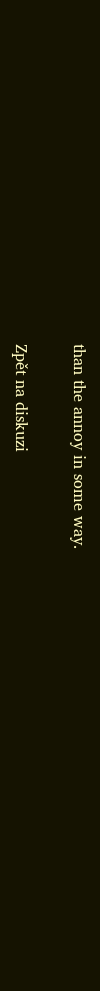than the annoy in some way.

Zpět na diskuzi